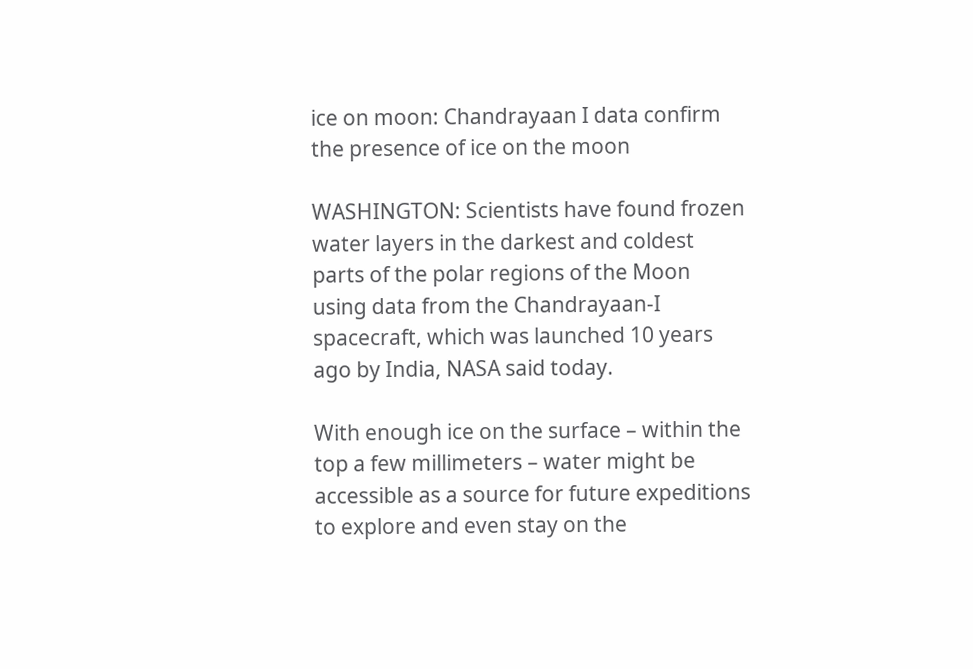ice on moon: Chandrayaan I data confirm the presence of ice on the moon

WASHINGTON: Scientists have found frozen water layers in the darkest and coldest parts of the polar regions of the Moon using data from the Chandrayaan-I spacecraft, which was launched 10 years ago by India, NASA said today.

With enough ice on the surface – within the top a few millimeters – water might be accessible as a source for future expeditions to explore and even stay on the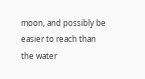moon, and possibly be easier to reach than the water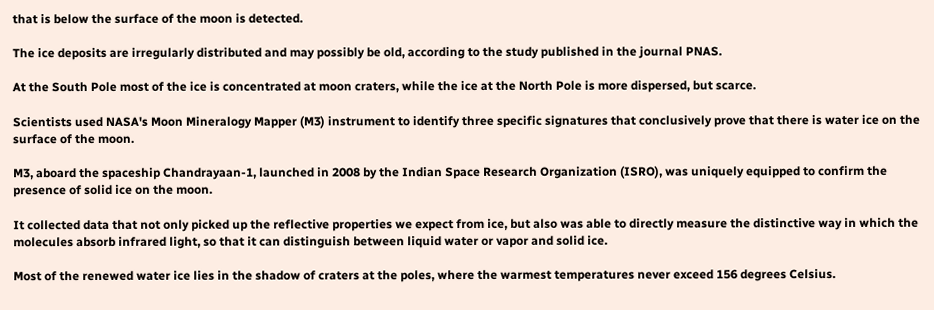that is below the surface of the moon is detected.

The ice deposits are irregularly distributed and may possibly be old, according to the study published in the journal PNAS.

At the South Pole most of the ice is concentrated at moon craters, while the ice at the North Pole is more dispersed, but scarce.

Scientists used NASA's Moon Mineralogy Mapper (M3) instrument to identify three specific signatures that conclusively prove that there is water ice on the surface of the moon.

M3, aboard the spaceship Chandrayaan-1, launched in 2008 by the Indian Space Research Organization (ISRO), was uniquely equipped to confirm the presence of solid ice on the moon.

It collected data that not only picked up the reflective properties we expect from ice, but also was able to directly measure the distinctive way in which the molecules absorb infrared light, so that it can distinguish between liquid water or vapor and solid ice.

Most of the renewed water ice lies in the shadow of craters at the poles, where the warmest temperatures never exceed 156 degrees Celsius.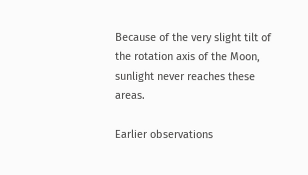Because of the very slight tilt of the rotation axis of the Moon, sunlight never reaches these areas.

Earlier observations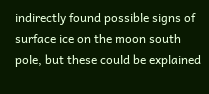indirectly found possible signs of surface ice on the moon south pole, but these could be explained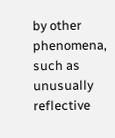by other phenomena, such as unusually reflective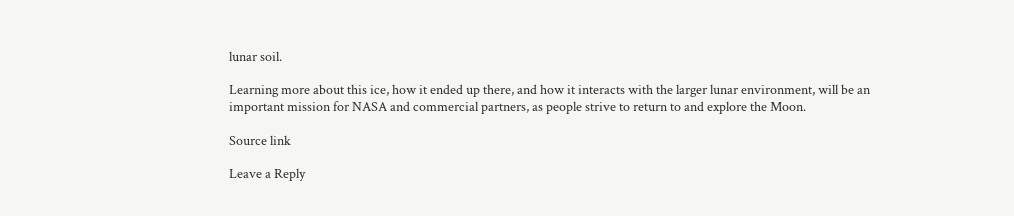lunar soil.

Learning more about this ice, how it ended up there, and how it interacts with the larger lunar environment, will be an important mission for NASA and commercial partners, as people strive to return to and explore the Moon.

Source link

Leave a Reply